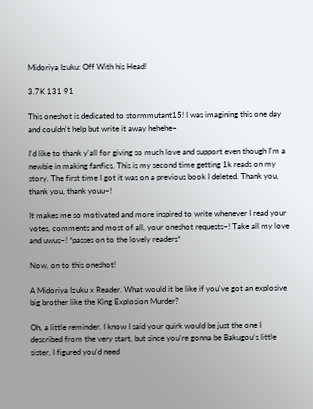Midoriya Izuku: Off With his Head!

3.7K 131 91

This oneshot is dedicated to stormmutant15! I was imagining this one day and couldn't help but write it away hehehe~

I'd like to thank y'all for giving so much love and support even though I'm a newbie in making fanfics. This is my second time getting 1k reads on my story. The first time I got it was on a previous book I deleted. Thank you, thank you, thank youu~!

It makes me so motivated and more inspired to write whenever I read your votes, comments and most of all, your oneshot requests~! Take all my love and uwus~! *passes on to the lovely readers*

Now, on to this oneshot!

A Midoriya Izuku x Reader. What would it be like if you've got an explosive big brother like the King Explosion Murder?

Oh, a little reminder. I know I said your quirk would be just the one I described from the very start, but since you're gonna be Bakugou's little sister, I figured you'd need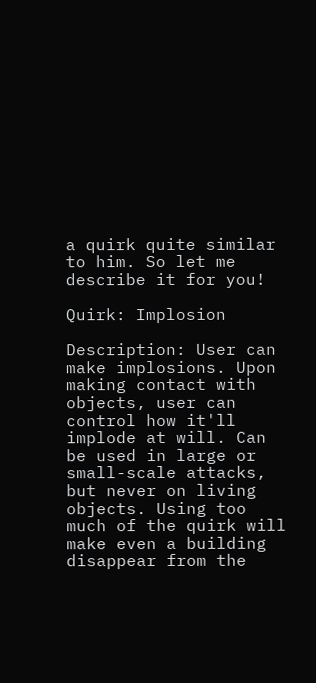a quirk quite similar to him. So let me describe it for you!

Quirk: Implosion

Description: User can make implosions. Upon making contact with objects, user can control how it'll implode at will. Can be used in large or small-scale attacks, but never on living objects. Using too much of the quirk will make even a building disappear from the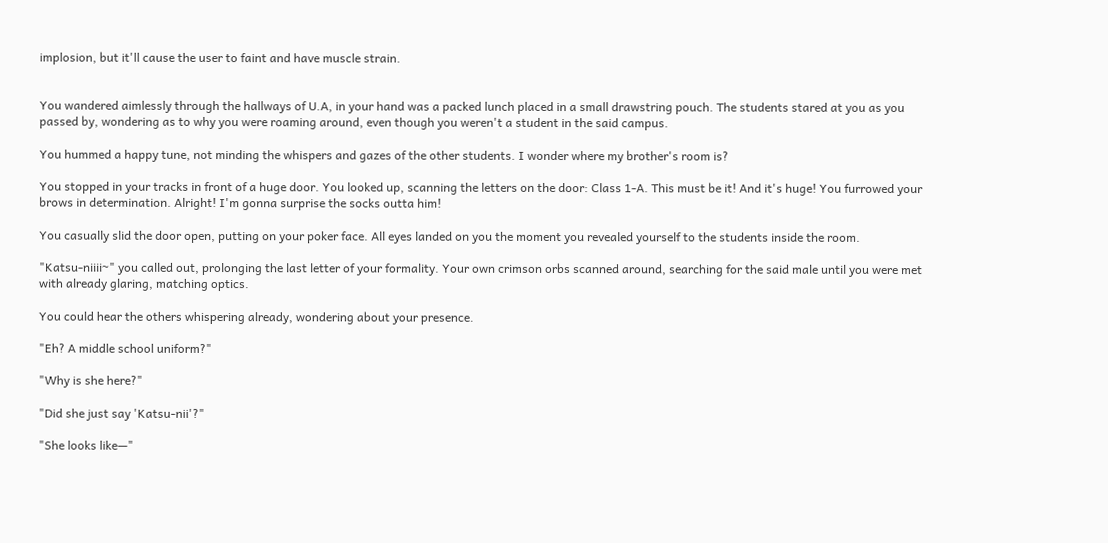implosion, but it'll cause the user to faint and have muscle strain.


You wandered aimlessly through the hallways of U.A, in your hand was a packed lunch placed in a small drawstring pouch. The students stared at you as you passed by, wondering as to why you were roaming around, even though you weren't a student in the said campus.

You hummed a happy tune, not minding the whispers and gazes of the other students. I wonder where my brother's room is?

You stopped in your tracks in front of a huge door. You looked up, scanning the letters on the door: Class 1-A. This must be it! And it's huge! You furrowed your brows in determination. Alright! I'm gonna surprise the socks outta him!

You casually slid the door open, putting on your poker face. All eyes landed on you the moment you revealed yourself to the students inside the room.

"Katsu-niiii~" you called out, prolonging the last letter of your formality. Your own crimson orbs scanned around, searching for the said male until you were met with already glaring, matching optics.

You could hear the others whispering already, wondering about your presence.

"Eh? A middle school uniform?"

"Why is she here?"

"Did she just say 'Katsu-nii'?"

"She looks like—"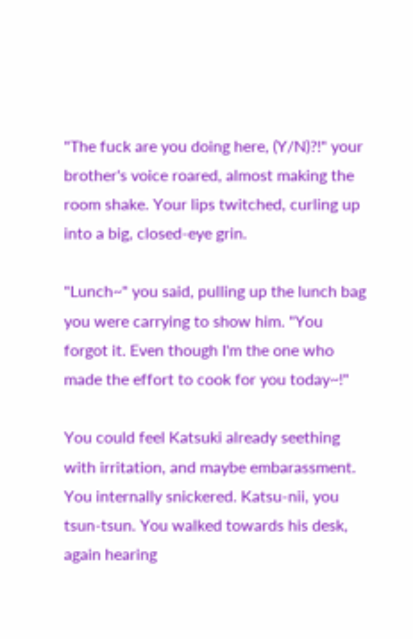"The fuck are you doing here, (Y/N)?!" your brother's voice roared, almost making the room shake. Your lips twitched, curling up into a big, closed-eye grin.

"Lunch~" you said, pulling up the lunch bag you were carrying to show him. "You forgot it. Even though I'm the one who made the effort to cook for you today~!"

You could feel Katsuki already seething with irritation, and maybe embarassment. You internally snickered. Katsu-nii, you tsun-tsun. You walked towards his desk, again hearing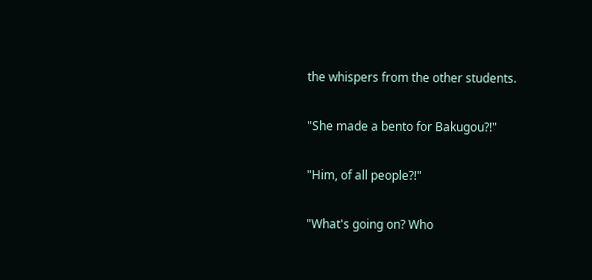the whispers from the other students.

"She made a bento for Bakugou?!"

"Him, of all people?!"

"What's going on? Who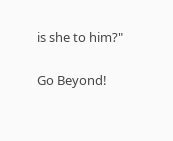is she to him?"

Go Beyond!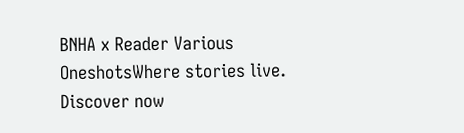BNHA x Reader Various OneshotsWhere stories live. Discover now